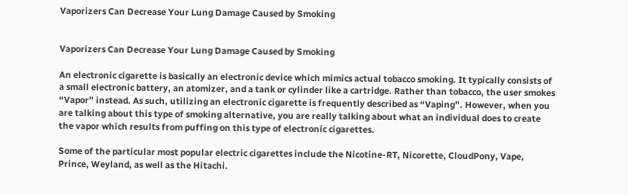Vaporizers Can Decrease Your Lung Damage Caused by Smoking


Vaporizers Can Decrease Your Lung Damage Caused by Smoking

An electronic cigarette is basically an electronic device which mimics actual tobacco smoking. It typically consists of a small electronic battery, an atomizer, and a tank or cylinder like a cartridge. Rather than tobacco, the user smokes “Vapor” instead. As such, utilizing an electronic cigarette is frequently described as “Vaping”. However, when you are talking about this type of smoking alternative, you are really talking about what an individual does to create the vapor which results from puffing on this type of electronic cigarettes.

Some of the particular most popular electric cigarettes include the Nicotine-RT, Nicorette, CloudPony, Vape, Prince, Weyland, as well as the Hitachi.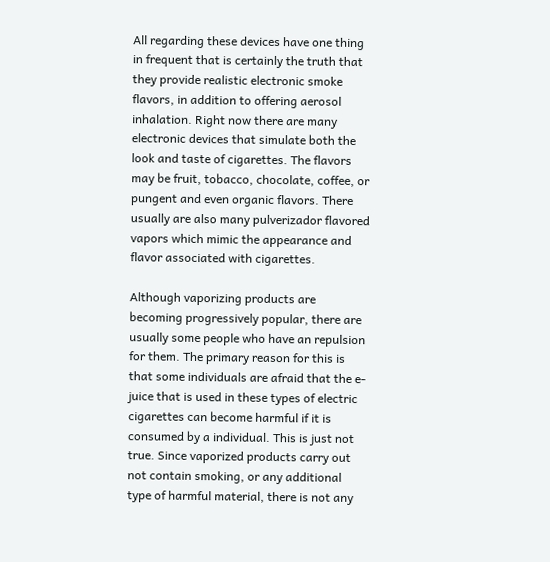All regarding these devices have one thing in frequent that is certainly the truth that they provide realistic electronic smoke flavors, in addition to offering aerosol inhalation. Right now there are many electronic devices that simulate both the look and taste of cigarettes. The flavors may be fruit, tobacco, chocolate, coffee, or pungent and even organic flavors. There usually are also many pulverizador flavored vapors which mimic the appearance and flavor associated with cigarettes.

Although vaporizing products are becoming progressively popular, there are usually some people who have an repulsion for them. The primary reason for this is that some individuals are afraid that the e-juice that is used in these types of electric cigarettes can become harmful if it is consumed by a individual. This is just not true. Since vaporized products carry out not contain smoking, or any additional type of harmful material, there is not any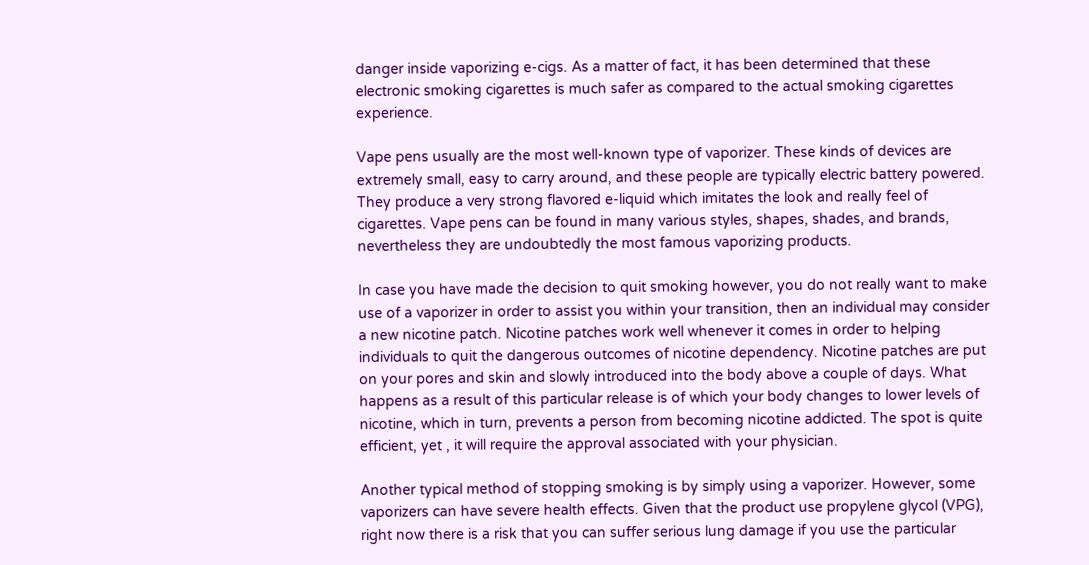danger inside vaporizing e-cigs. As a matter of fact, it has been determined that these electronic smoking cigarettes is much safer as compared to the actual smoking cigarettes experience.

Vape pens usually are the most well-known type of vaporizer. These kinds of devices are extremely small, easy to carry around, and these people are typically electric battery powered. They produce a very strong flavored e-liquid which imitates the look and really feel of cigarettes. Vape pens can be found in many various styles, shapes, shades, and brands, nevertheless they are undoubtedly the most famous vaporizing products.

In case you have made the decision to quit smoking however, you do not really want to make use of a vaporizer in order to assist you within your transition, then an individual may consider a new nicotine patch. Nicotine patches work well whenever it comes in order to helping individuals to quit the dangerous outcomes of nicotine dependency. Nicotine patches are put on your pores and skin and slowly introduced into the body above a couple of days. What happens as a result of this particular release is of which your body changes to lower levels of nicotine, which in turn, prevents a person from becoming nicotine addicted. The spot is quite efficient, yet , it will require the approval associated with your physician.

Another typical method of stopping smoking is by simply using a vaporizer. However, some vaporizers can have severe health effects. Given that the product use propylene glycol (VPG), right now there is a risk that you can suffer serious lung damage if you use the particular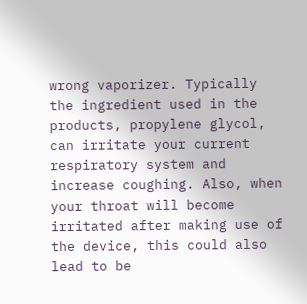wrong vaporizer. Typically the ingredient used in the products, propylene glycol, can irritate your current respiratory system and increase coughing. Also, when your throat will become irritated after making use of the device, this could also lead to be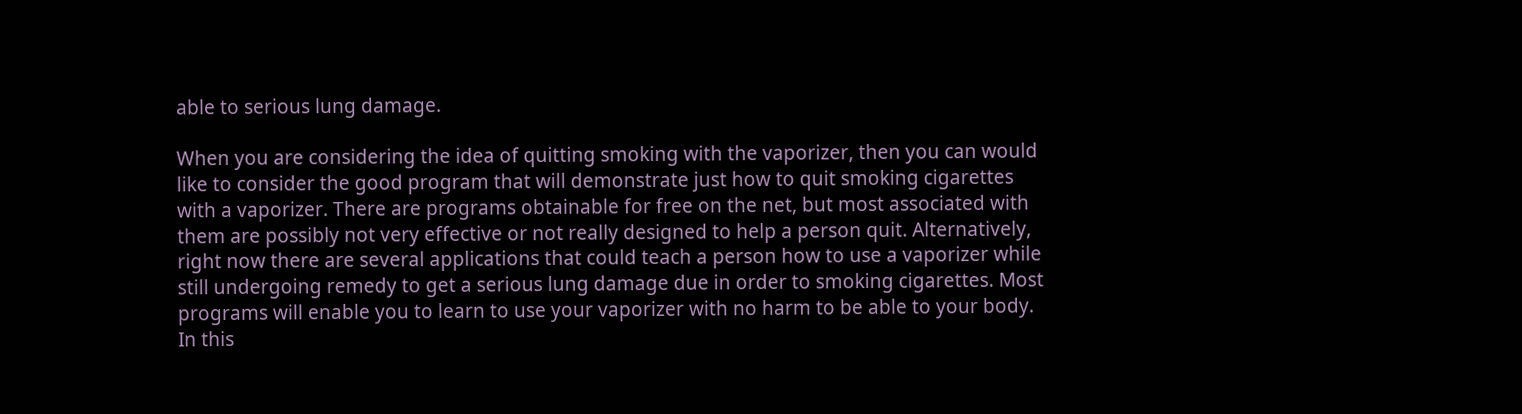able to serious lung damage.

When you are considering the idea of quitting smoking with the vaporizer, then you can would like to consider the good program that will demonstrate just how to quit smoking cigarettes with a vaporizer. There are programs obtainable for free on the net, but most associated with them are possibly not very effective or not really designed to help a person quit. Alternatively, right now there are several applications that could teach a person how to use a vaporizer while still undergoing remedy to get a serious lung damage due in order to smoking cigarettes. Most programs will enable you to learn to use your vaporizer with no harm to be able to your body. In this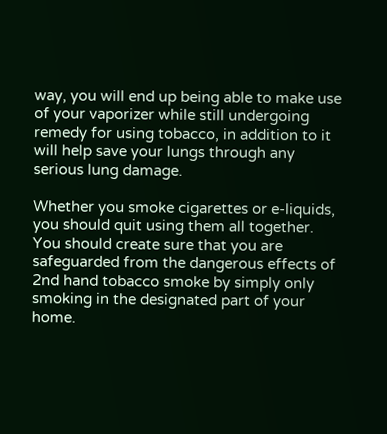way, you will end up being able to make use of your vaporizer while still undergoing remedy for using tobacco, in addition to it will help save your lungs through any serious lung damage.

Whether you smoke cigarettes or e-liquids, you should quit using them all together. You should create sure that you are safeguarded from the dangerous effects of 2nd hand tobacco smoke by simply only smoking in the designated part of your home.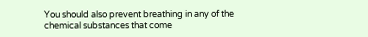You should also prevent breathing in any of the chemical substances that come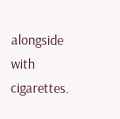alongside with cigarettes.